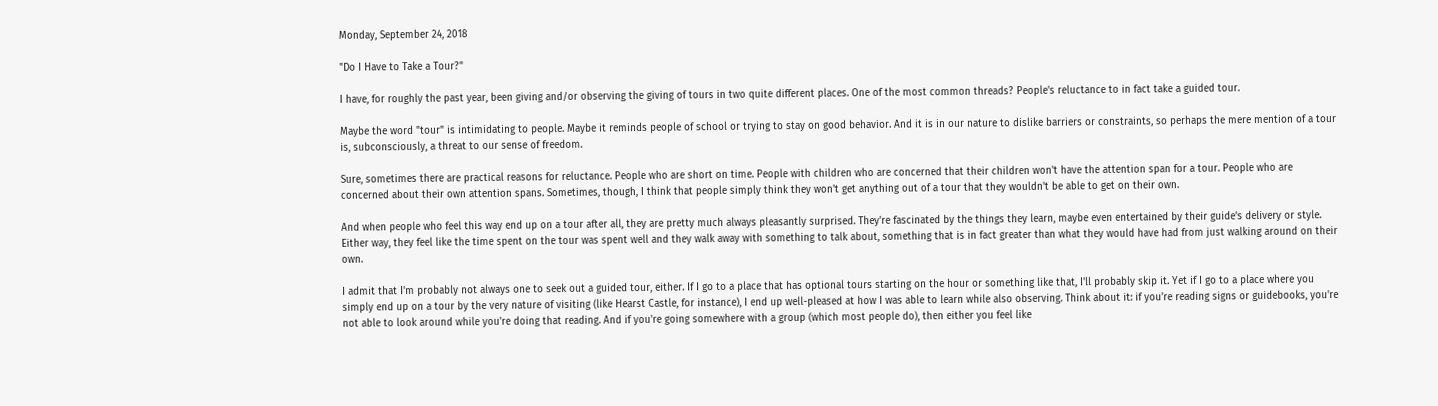Monday, September 24, 2018

"Do I Have to Take a Tour?"

I have, for roughly the past year, been giving and/or observing the giving of tours in two quite different places. One of the most common threads? People's reluctance to in fact take a guided tour.

Maybe the word "tour" is intimidating to people. Maybe it reminds people of school or trying to stay on good behavior. And it is in our nature to dislike barriers or constraints, so perhaps the mere mention of a tour is, subconsciously, a threat to our sense of freedom.

Sure, sometimes there are practical reasons for reluctance. People who are short on time. People with children who are concerned that their children won't have the attention span for a tour. People who are concerned about their own attention spans. Sometimes, though, I think that people simply think they won't get anything out of a tour that they wouldn't be able to get on their own.

And when people who feel this way end up on a tour after all, they are pretty much always pleasantly surprised. They're fascinated by the things they learn, maybe even entertained by their guide's delivery or style. Either way, they feel like the time spent on the tour was spent well and they walk away with something to talk about, something that is in fact greater than what they would have had from just walking around on their own.

I admit that I'm probably not always one to seek out a guided tour, either. If I go to a place that has optional tours starting on the hour or something like that, I'll probably skip it. Yet if I go to a place where you simply end up on a tour by the very nature of visiting (like Hearst Castle, for instance), I end up well-pleased at how I was able to learn while also observing. Think about it: if you're reading signs or guidebooks, you're not able to look around while you're doing that reading. And if you're going somewhere with a group (which most people do), then either you feel like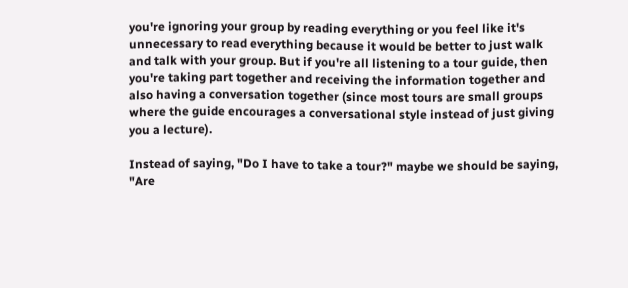you're ignoring your group by reading everything or you feel like it's unnecessary to read everything because it would be better to just walk and talk with your group. But if you're all listening to a tour guide, then you're taking part together and receiving the information together and also having a conversation together (since most tours are small groups where the guide encourages a conversational style instead of just giving you a lecture).

Instead of saying, "Do I have to take a tour?" maybe we should be saying, "Are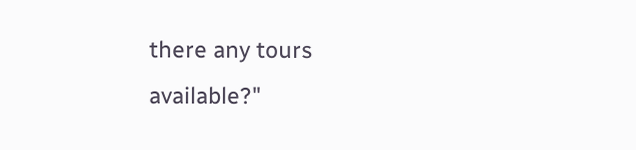there any tours available?"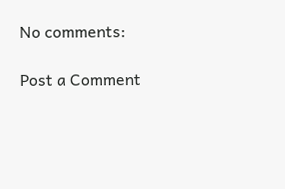No comments:

Post a Comment